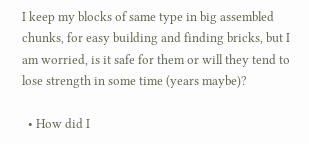I keep my blocks of same type in big assembled chunks, for easy building and finding bricks, but I am worried, is it safe for them or will they tend to lose strength in some time (years maybe)?

  • How did I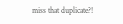miss that duplicate?!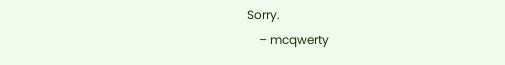Sorry.
    – mcqwerty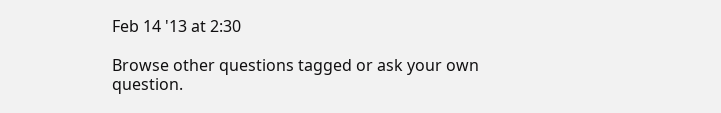Feb 14 '13 at 2:30

Browse other questions tagged or ask your own question.